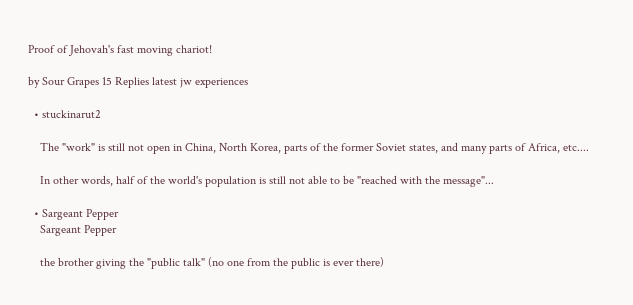Proof of Jehovah's fast moving chariot!

by Sour Grapes 15 Replies latest jw experiences

  • stuckinarut2

    The "work" is still not open in China, North Korea, parts of the former Soviet states, and many parts of Africa, etc....

    In other words, half of the world's population is still not able to be "reached with the message"...

  • Sargeant Pepper
    Sargeant Pepper

    the brother giving the "public talk" (no one from the public is ever there)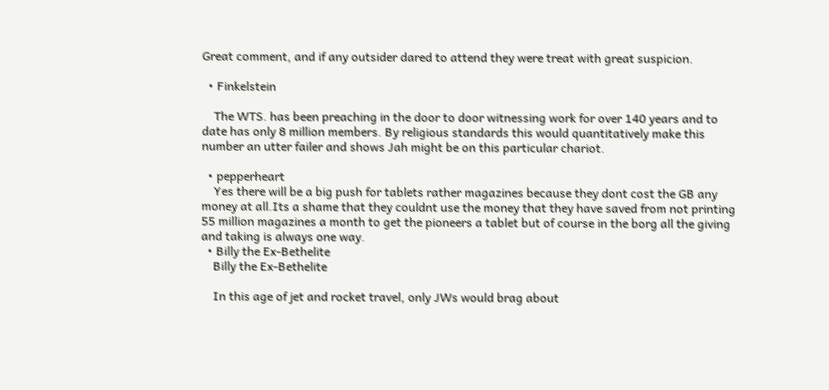Great comment, and if any outsider dared to attend they were treat with great suspicion.

  • Finkelstein

    The WTS. has been preaching in the door to door witnessing work for over 140 years and to date has only 8 million members. By religious standards this would quantitatively make this number an utter failer and shows Jah might be on this particular chariot.

  • pepperheart
    Yes there will be a big push for tablets rather magazines because they dont cost the GB any money at all.Its a shame that they couldnt use the money that they have saved from not printing 55 million magazines a month to get the pioneers a tablet but of course in the borg all the giving and taking is always one way.
  • Billy the Ex-Bethelite
    Billy the Ex-Bethelite

    In this age of jet and rocket travel, only JWs would brag about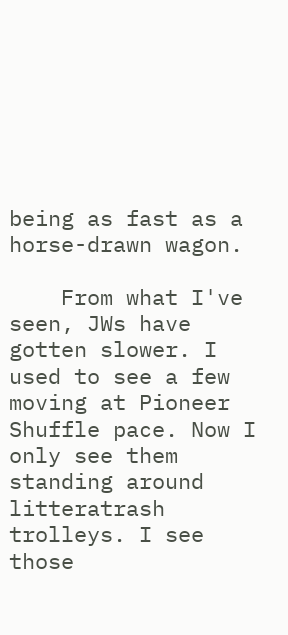being as fast as a horse-drawn wagon.

    From what I've seen, JWs have gotten slower. I used to see a few moving at Pioneer Shuffle pace. Now I only see them standing around litteratrash trolleys. I see those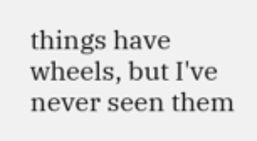things have wheels, but I've never seen them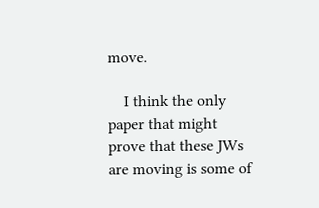move.

    I think the only paper that might prove that these JWs are moving is some of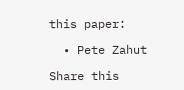this paper:

  • Pete Zahut

Share this